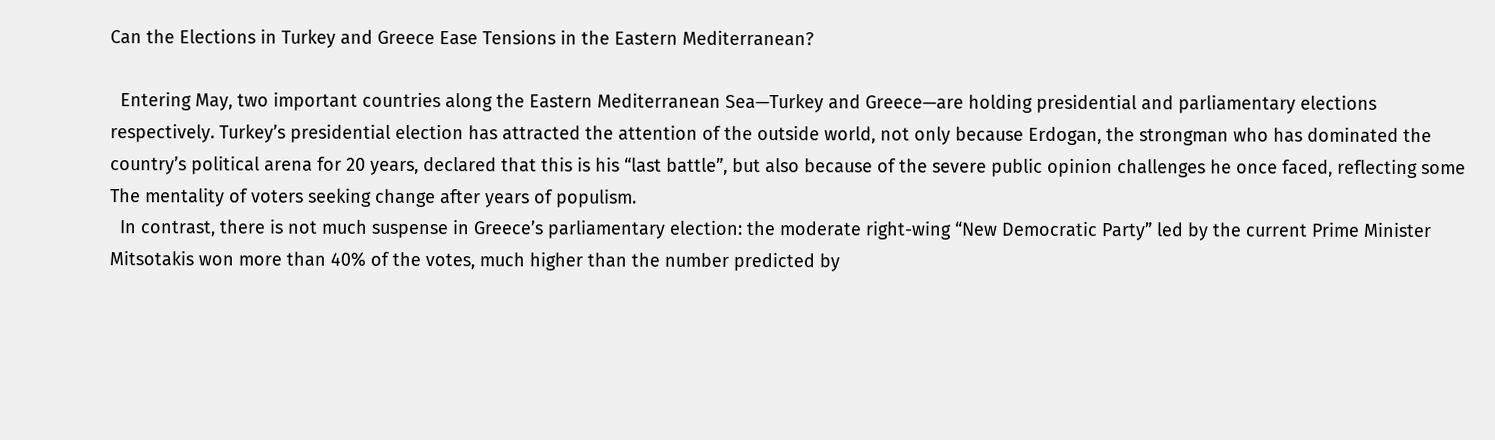Can the Elections in Turkey and Greece Ease Tensions in the Eastern Mediterranean?

  Entering May, two important countries along the Eastern Mediterranean Sea—Turkey and Greece—are holding presidential and parliamentary elections respectively. Turkey’s presidential election has attracted the attention of the outside world, not only because Erdogan, the strongman who has dominated the country’s political arena for 20 years, declared that this is his “last battle”, but also because of the severe public opinion challenges he once faced, reflecting some The mentality of voters seeking change after years of populism.
  In contrast, there is not much suspense in Greece’s parliamentary election: the moderate right-wing “New Democratic Party” led by the current Prime Minister Mitsotakis won more than 40% of the votes, much higher than the number predicted by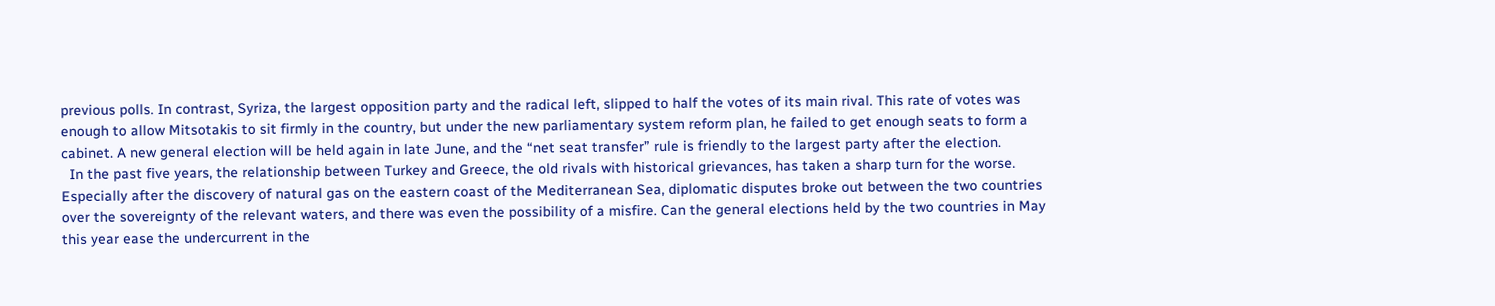previous polls. In contrast, Syriza, the largest opposition party and the radical left, slipped to half the votes of its main rival. This rate of votes was enough to allow Mitsotakis to sit firmly in the country, but under the new parliamentary system reform plan, he failed to get enough seats to form a cabinet. A new general election will be held again in late June, and the “net seat transfer” rule is friendly to the largest party after the election.
  In the past five years, the relationship between Turkey and Greece, the old rivals with historical grievances, has taken a sharp turn for the worse. Especially after the discovery of natural gas on the eastern coast of the Mediterranean Sea, diplomatic disputes broke out between the two countries over the sovereignty of the relevant waters, and there was even the possibility of a misfire. Can the general elections held by the two countries in May this year ease the undercurrent in the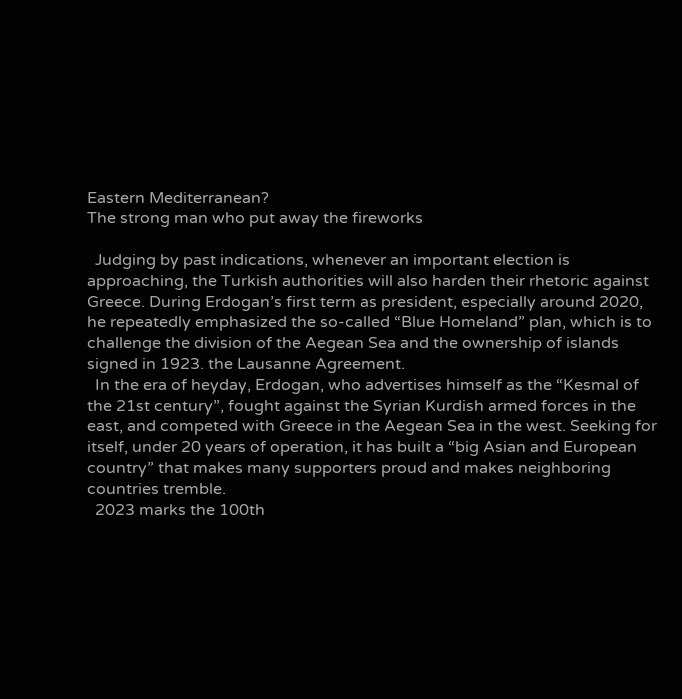Eastern Mediterranean?
The strong man who put away the fireworks

  Judging by past indications, whenever an important election is approaching, the Turkish authorities will also harden their rhetoric against Greece. During Erdogan’s first term as president, especially around 2020, he repeatedly emphasized the so-called “Blue Homeland” plan, which is to challenge the division of the Aegean Sea and the ownership of islands signed in 1923. the Lausanne Agreement.
  In the era of heyday, Erdogan, who advertises himself as the “Kesmal of the 21st century”, fought against the Syrian Kurdish armed forces in the east, and competed with Greece in the Aegean Sea in the west. Seeking for itself, under 20 years of operation, it has built a “big Asian and European country” that makes many supporters proud and makes neighboring countries tremble.
  2023 marks the 100th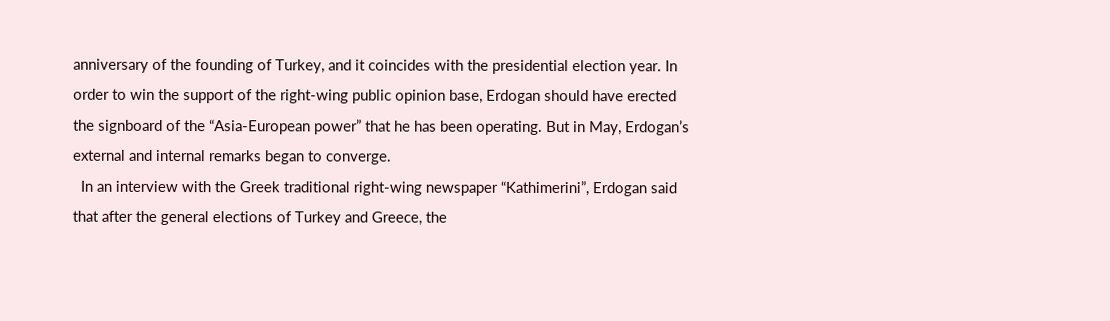anniversary of the founding of Turkey, and it coincides with the presidential election year. In order to win the support of the right-wing public opinion base, Erdogan should have erected the signboard of the “Asia-European power” that he has been operating. But in May, Erdogan’s external and internal remarks began to converge.
  In an interview with the Greek traditional right-wing newspaper “Kathimerini”, Erdogan said that after the general elections of Turkey and Greece, the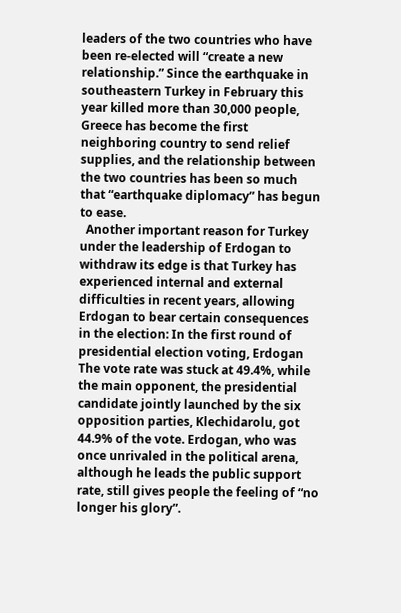leaders of the two countries who have been re-elected will “create a new relationship.” Since the earthquake in southeastern Turkey in February this year killed more than 30,000 people, Greece has become the first neighboring country to send relief supplies, and the relationship between the two countries has been so much that “earthquake diplomacy” has begun to ease.
  Another important reason for Turkey under the leadership of Erdogan to withdraw its edge is that Turkey has experienced internal and external difficulties in recent years, allowing Erdogan to bear certain consequences in the election: In the first round of presidential election voting, Erdogan The vote rate was stuck at 49.4%, while the main opponent, the presidential candidate jointly launched by the six opposition parties, Klechidarolu, got 44.9% of the vote. Erdogan, who was once unrivaled in the political arena, although he leads the public support rate, still gives people the feeling of “no longer his glory”.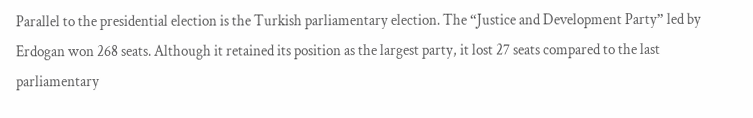Parallel to the presidential election is the Turkish parliamentary election. The “Justice and Development Party” led by Erdogan won 268 seats. Although it retained its position as the largest party, it lost 27 seats compared to the last parliamentary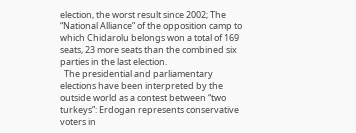election, the worst result since 2002; The “National Alliance” of the opposition camp to which Chidarolu belongs won a total of 169 seats, 23 more seats than the combined six parties in the last election.
  The presidential and parliamentary elections have been interpreted by the outside world as a contest between “two turkeys”: Erdogan represents conservative voters in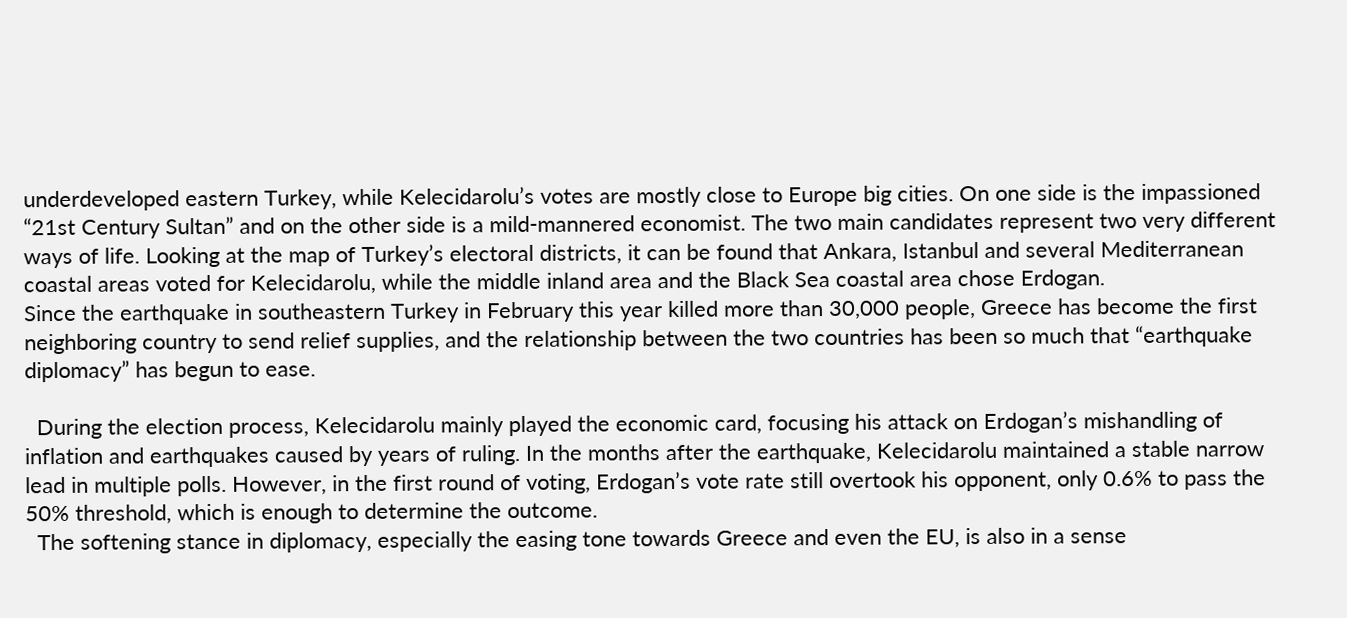underdeveloped eastern Turkey, while Kelecidarolu’s votes are mostly close to Europe big cities. On one side is the impassioned “21st Century Sultan” and on the other side is a mild-mannered economist. The two main candidates represent two very different ways of life. Looking at the map of Turkey’s electoral districts, it can be found that Ankara, Istanbul and several Mediterranean coastal areas voted for Kelecidarolu, while the middle inland area and the Black Sea coastal area chose Erdogan.
Since the earthquake in southeastern Turkey in February this year killed more than 30,000 people, Greece has become the first neighboring country to send relief supplies, and the relationship between the two countries has been so much that “earthquake diplomacy” has begun to ease.

  During the election process, Kelecidarolu mainly played the economic card, focusing his attack on Erdogan’s mishandling of inflation and earthquakes caused by years of ruling. In the months after the earthquake, Kelecidarolu maintained a stable narrow lead in multiple polls. However, in the first round of voting, Erdogan’s vote rate still overtook his opponent, only 0.6% to pass the 50% threshold, which is enough to determine the outcome.
  The softening stance in diplomacy, especially the easing tone towards Greece and even the EU, is also in a sense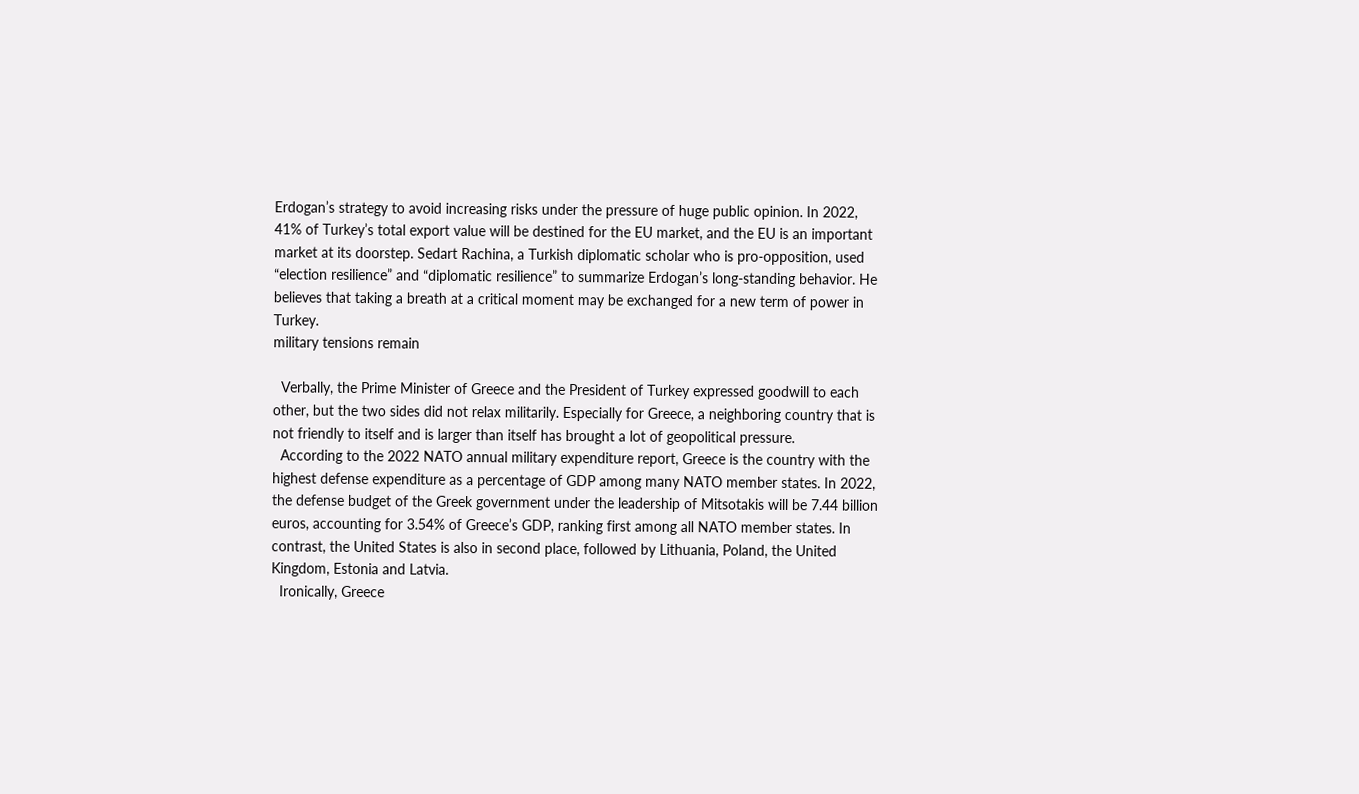Erdogan’s strategy to avoid increasing risks under the pressure of huge public opinion. In 2022, 41% of Turkey’s total export value will be destined for the EU market, and the EU is an important market at its doorstep. Sedart Rachina, a Turkish diplomatic scholar who is pro-opposition, used “election resilience” and “diplomatic resilience” to summarize Erdogan’s long-standing behavior. He believes that taking a breath at a critical moment may be exchanged for a new term of power in Turkey.
military tensions remain

  Verbally, the Prime Minister of Greece and the President of Turkey expressed goodwill to each other, but the two sides did not relax militarily. Especially for Greece, a neighboring country that is not friendly to itself and is larger than itself has brought a lot of geopolitical pressure.
  According to the 2022 NATO annual military expenditure report, Greece is the country with the highest defense expenditure as a percentage of GDP among many NATO member states. In 2022, the defense budget of the Greek government under the leadership of Mitsotakis will be 7.44 billion euros, accounting for 3.54% of Greece’s GDP, ranking first among all NATO member states. In contrast, the United States is also in second place, followed by Lithuania, Poland, the United Kingdom, Estonia and Latvia.
  Ironically, Greece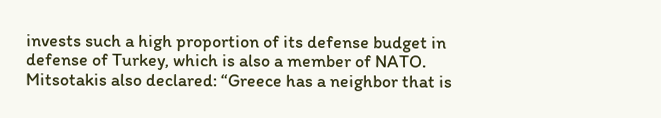invests such a high proportion of its defense budget in defense of Turkey, which is also a member of NATO. Mitsotakis also declared: “Greece has a neighbor that is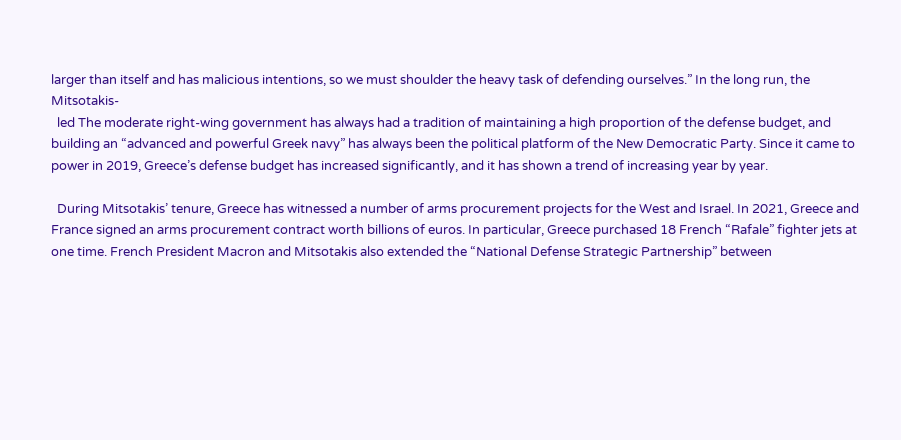larger than itself and has malicious intentions, so we must shoulder the heavy task of defending ourselves.” In the long run, the Mitsotakis-
  led The moderate right-wing government has always had a tradition of maintaining a high proportion of the defense budget, and building an “advanced and powerful Greek navy” has always been the political platform of the New Democratic Party. Since it came to power in 2019, Greece’s defense budget has increased significantly, and it has shown a trend of increasing year by year.

  During Mitsotakis’ tenure, Greece has witnessed a number of arms procurement projects for the West and Israel. In 2021, Greece and France signed an arms procurement contract worth billions of euros. In particular, Greece purchased 18 French “Rafale” fighter jets at one time. French President Macron and Mitsotakis also extended the “National Defense Strategic Partnership” between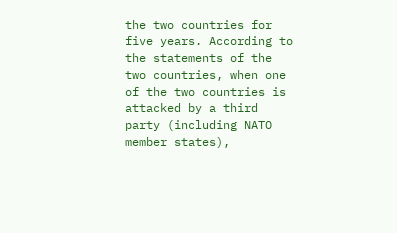the two countries for five years. According to the statements of the two countries, when one of the two countries is attacked by a third party (including NATO member states),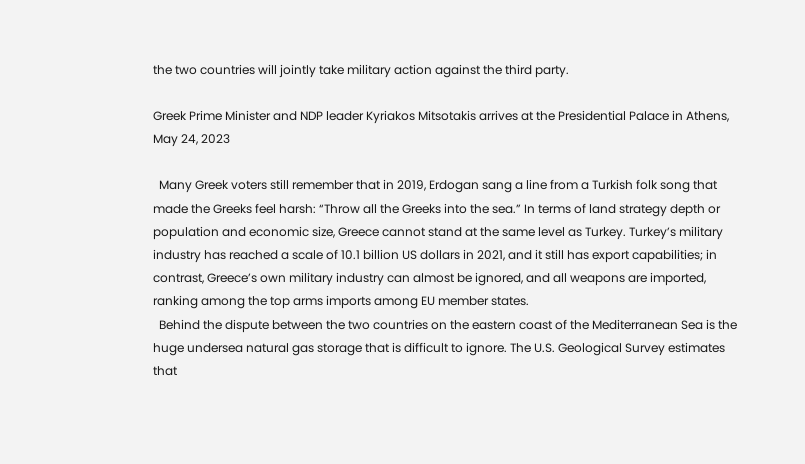the two countries will jointly take military action against the third party.

Greek Prime Minister and NDP leader Kyriakos Mitsotakis arrives at the Presidential Palace in Athens, May 24, 2023

  Many Greek voters still remember that in 2019, Erdogan sang a line from a Turkish folk song that made the Greeks feel harsh: “Throw all the Greeks into the sea.” In terms of land strategy depth or population and economic size, Greece cannot stand at the same level as Turkey. Turkey’s military industry has reached a scale of 10.1 billion US dollars in 2021, and it still has export capabilities; in contrast, Greece’s own military industry can almost be ignored, and all weapons are imported, ranking among the top arms imports among EU member states.
  Behind the dispute between the two countries on the eastern coast of the Mediterranean Sea is the huge undersea natural gas storage that is difficult to ignore. The U.S. Geological Survey estimates that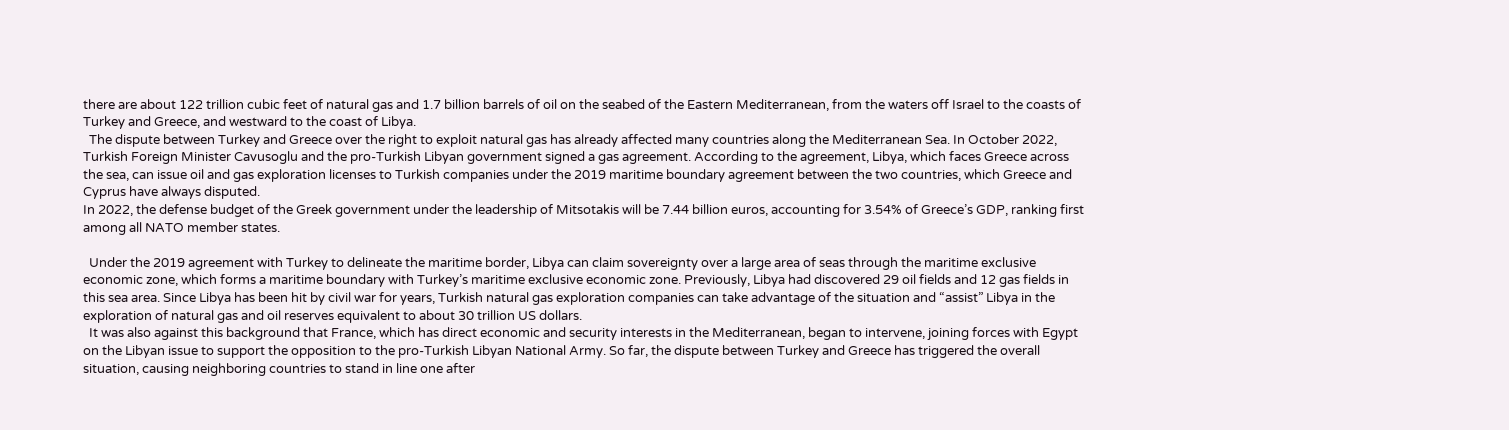there are about 122 trillion cubic feet of natural gas and 1.7 billion barrels of oil on the seabed of the Eastern Mediterranean, from the waters off Israel to the coasts of Turkey and Greece, and westward to the coast of Libya.
  The dispute between Turkey and Greece over the right to exploit natural gas has already affected many countries along the Mediterranean Sea. In October 2022, Turkish Foreign Minister Cavusoglu and the pro-Turkish Libyan government signed a gas agreement. According to the agreement, Libya, which faces Greece across the sea, can issue oil and gas exploration licenses to Turkish companies under the 2019 maritime boundary agreement between the two countries, which Greece and Cyprus have always disputed.
In 2022, the defense budget of the Greek government under the leadership of Mitsotakis will be 7.44 billion euros, accounting for 3.54% of Greece’s GDP, ranking first among all NATO member states.

  Under the 2019 agreement with Turkey to delineate the maritime border, Libya can claim sovereignty over a large area of seas through the maritime exclusive economic zone, which forms a maritime boundary with Turkey’s maritime exclusive economic zone. Previously, Libya had discovered 29 oil fields and 12 gas fields in this sea area. Since Libya has been hit by civil war for years, Turkish natural gas exploration companies can take advantage of the situation and “assist” Libya in the exploration of natural gas and oil reserves equivalent to about 30 trillion US dollars.
  It was also against this background that France, which has direct economic and security interests in the Mediterranean, began to intervene, joining forces with Egypt on the Libyan issue to support the opposition to the pro-Turkish Libyan National Army. So far, the dispute between Turkey and Greece has triggered the overall situation, causing neighboring countries to stand in line one after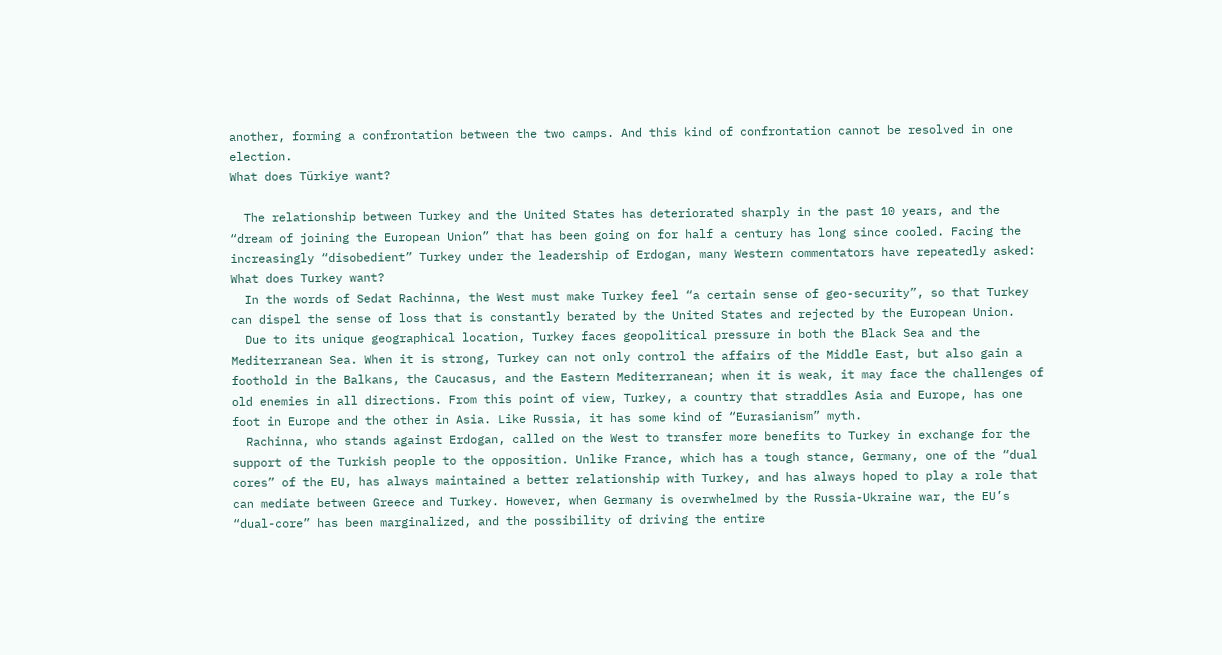another, forming a confrontation between the two camps. And this kind of confrontation cannot be resolved in one election.
What does Türkiye want?

  The relationship between Turkey and the United States has deteriorated sharply in the past 10 years, and the “dream of joining the European Union” that has been going on for half a century has long since cooled. Facing the increasingly “disobedient” Turkey under the leadership of Erdogan, many Western commentators have repeatedly asked: What does Turkey want?
  In the words of Sedat Rachinna, the West must make Turkey feel “a certain sense of geo-security”, so that Turkey can dispel the sense of loss that is constantly berated by the United States and rejected by the European Union.
  Due to its unique geographical location, Turkey faces geopolitical pressure in both the Black Sea and the Mediterranean Sea. When it is strong, Turkey can not only control the affairs of the Middle East, but also gain a foothold in the Balkans, the Caucasus, and the Eastern Mediterranean; when it is weak, it may face the challenges of old enemies in all directions. From this point of view, Turkey, a country that straddles Asia and Europe, has one foot in Europe and the other in Asia. Like Russia, it has some kind of “Eurasianism” myth.
  Rachinna, who stands against Erdogan, called on the West to transfer more benefits to Turkey in exchange for the support of the Turkish people to the opposition. Unlike France, which has a tough stance, Germany, one of the “dual cores” of the EU, has always maintained a better relationship with Turkey, and has always hoped to play a role that can mediate between Greece and Turkey. However, when Germany is overwhelmed by the Russia-Ukraine war, the EU’s “dual-core” has been marginalized, and the possibility of driving the entire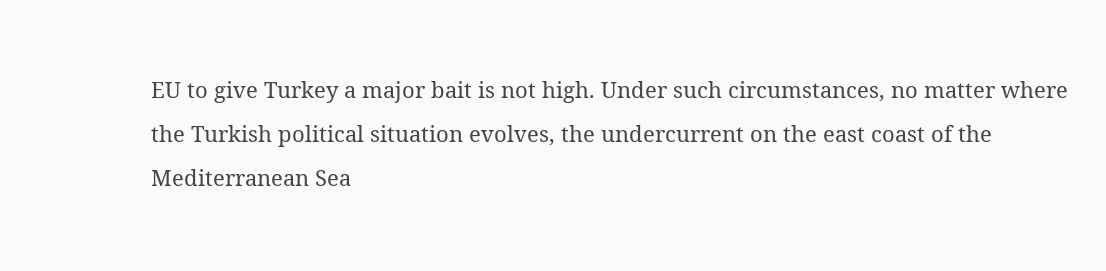EU to give Turkey a major bait is not high. Under such circumstances, no matter where the Turkish political situation evolves, the undercurrent on the east coast of the Mediterranean Sea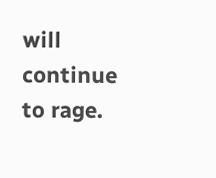will continue to rage.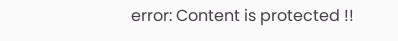error: Content is protected !!